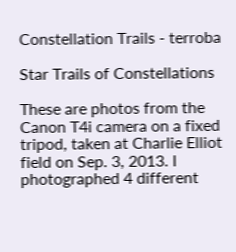Constellation Trails - terroba

Star Trails of Constellations

These are photos from the Canon T4i camera on a fixed tripod, taken at Charlie Elliot field on Sep. 3, 2013. I photographed 4 different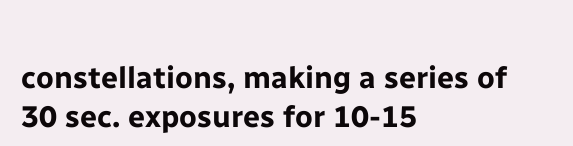constellations, making a series of 30 sec. exposures for 10-15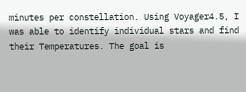minutes per constellation. Using Voyager4.5, I was able to identify individual stars and find their Temperatures. The goal is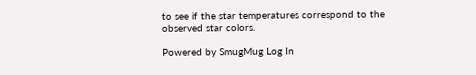to see if the star temperatures correspond to the observed star colors.

Powered by SmugMug Log In